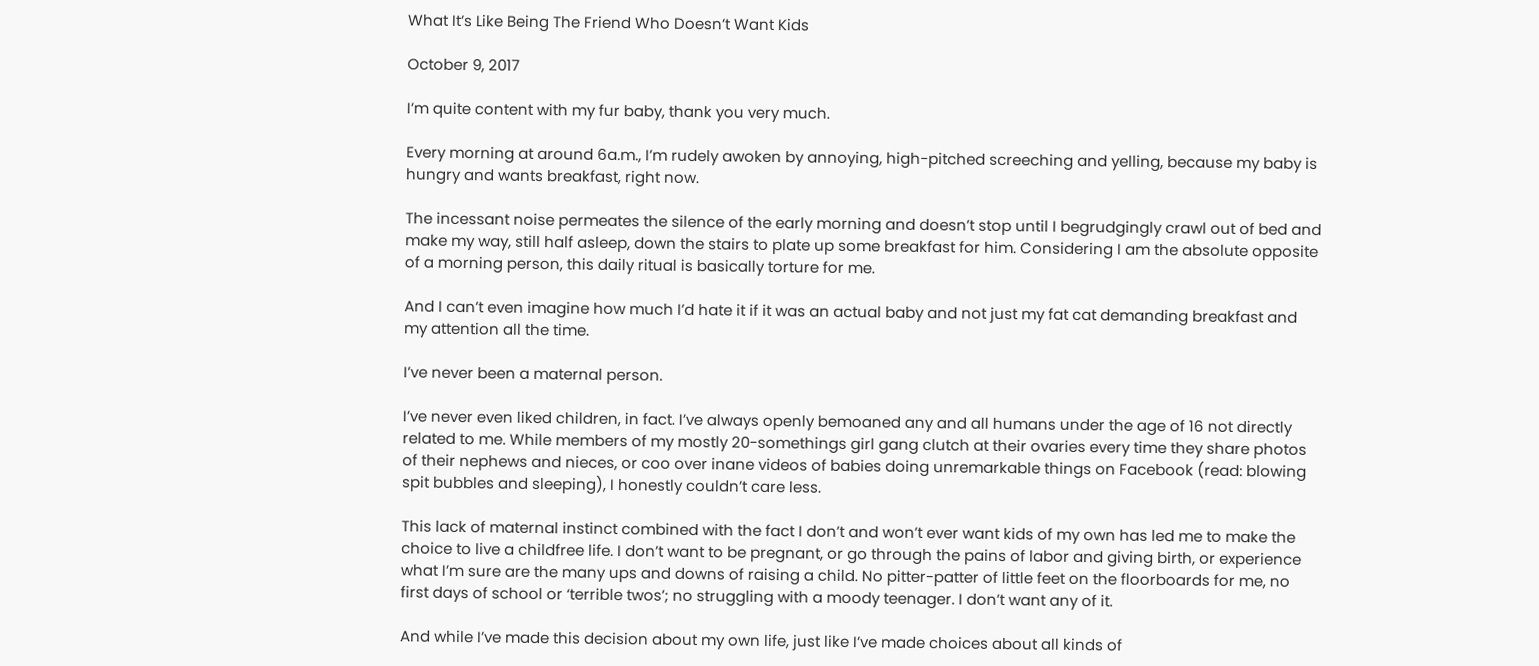What It’s Like Being The Friend Who Doesn’t Want Kids

October 9, 2017

I’m quite content with my fur baby, thank you very much.

Every morning at around 6a.m., I’m rudely awoken by annoying, high-pitched screeching and yelling, because my baby is hungry and wants breakfast, right now.

The incessant noise permeates the silence of the early morning and doesn’t stop until I begrudgingly crawl out of bed and make my way, still half asleep, down the stairs to plate up some breakfast for him. Considering I am the absolute opposite of a morning person, this daily ritual is basically torture for me.

And I can’t even imagine how much I’d hate it if it was an actual baby and not just my fat cat demanding breakfast and my attention all the time.

I’ve never been a maternal person.

I’ve never even liked children, in fact. I’ve always openly bemoaned any and all humans under the age of 16 not directly related to me. While members of my mostly 20-somethings girl gang clutch at their ovaries every time they share photos of their nephews and nieces, or coo over inane videos of babies doing unremarkable things on Facebook (read: blowing spit bubbles and sleeping), I honestly couldn’t care less.

This lack of maternal instinct combined with the fact I don’t and won’t ever want kids of my own has led me to make the choice to live a childfree life. I don’t want to be pregnant, or go through the pains of labor and giving birth, or experience what I’m sure are the many ups and downs of raising a child. No pitter-patter of little feet on the floorboards for me, no first days of school or ‘terrible twos’; no struggling with a moody teenager. I don’t want any of it.

And while I’ve made this decision about my own life, just like I’ve made choices about all kinds of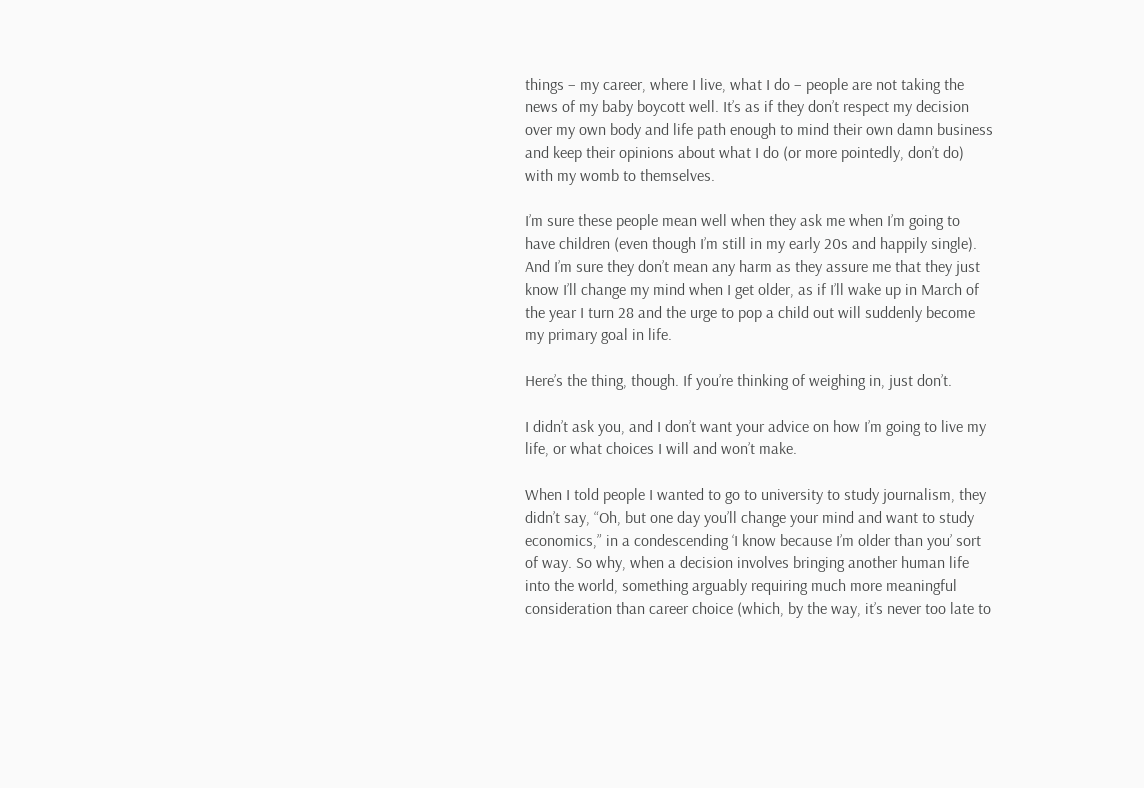things – my career, where I live, what I do – people are not taking the news of my baby boycott well. It’s as if they don’t respect my decision over my own body and life path enough to mind their own damn business and keep their opinions about what I do (or more pointedly, don’t do) with my womb to themselves.

I’m sure these people mean well when they ask me when I’m going to have children (even though I’m still in my early 20s and happily single). And I’m sure they don’t mean any harm as they assure me that they just know I’ll change my mind when I get older, as if I’ll wake up in March of the year I turn 28 and the urge to pop a child out will suddenly become my primary goal in life.

Here’s the thing, though. If you’re thinking of weighing in, just don’t.

I didn’t ask you, and I don’t want your advice on how I’m going to live my life, or what choices I will and won’t make.

When I told people I wanted to go to university to study journalism, they didn’t say, “Oh, but one day you’ll change your mind and want to study economics,” in a condescending ‘I know because I’m older than you’ sort of way. So why, when a decision involves bringing another human life into the world, something arguably requiring much more meaningful consideration than career choice (which, by the way, it’s never too late to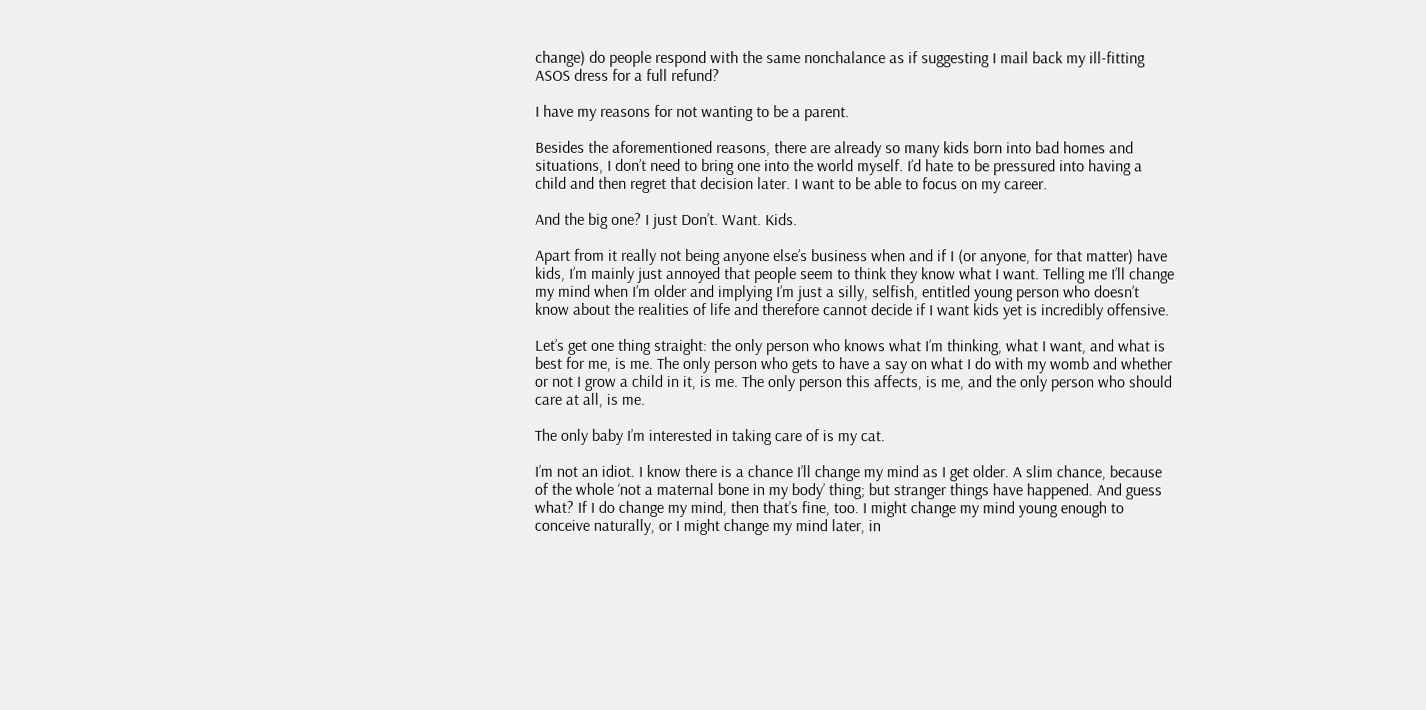change) do people respond with the same nonchalance as if suggesting I mail back my ill-fitting ASOS dress for a full refund?

I have my reasons for not wanting to be a parent.

Besides the aforementioned reasons, there are already so many kids born into bad homes and situations, I don’t need to bring one into the world myself. I’d hate to be pressured into having a child and then regret that decision later. I want to be able to focus on my career.

And the big one? I just Don’t. Want. Kids.

Apart from it really not being anyone else’s business when and if I (or anyone, for that matter) have kids, I’m mainly just annoyed that people seem to think they know what I want. Telling me I’ll change my mind when I’m older and implying I’m just a silly, selfish, entitled young person who doesn’t know about the realities of life and therefore cannot decide if I want kids yet is incredibly offensive.

Let’s get one thing straight: the only person who knows what I’m thinking, what I want, and what is best for me, is me. The only person who gets to have a say on what I do with my womb and whether or not I grow a child in it, is me. The only person this affects, is me, and the only person who should care at all, is me.

The only baby I’m interested in taking care of is my cat.

I’m not an idiot. I know there is a chance I’ll change my mind as I get older. A slim chance, because of the whole ‘not a maternal bone in my body’ thing; but stranger things have happened. And guess what? If I do change my mind, then that’s fine, too. I might change my mind young enough to conceive naturally, or I might change my mind later, in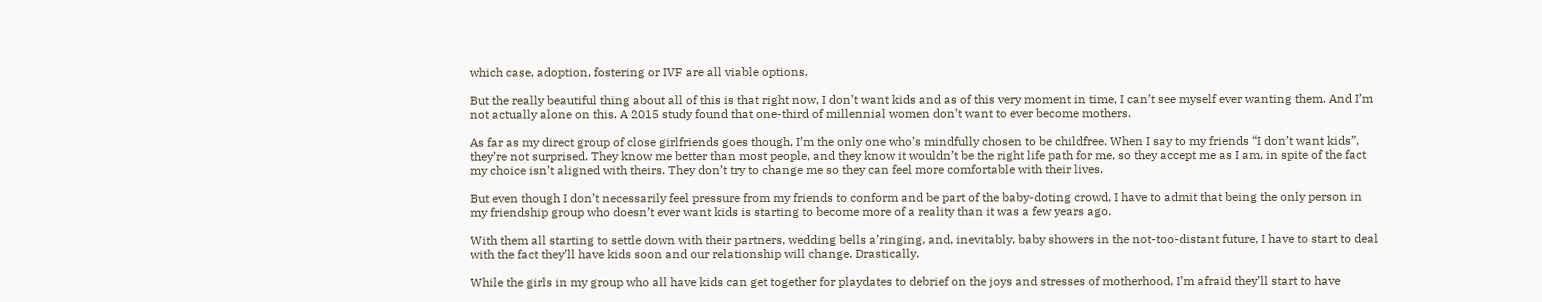which case, adoption, fostering or IVF are all viable options.

But the really beautiful thing about all of this is that right now, I don’t want kids and as of this very moment in time, I can’t see myself ever wanting them. And I’m not actually alone on this. A 2015 study found that one-third of millennial women don’t want to ever become mothers.

As far as my direct group of close girlfriends goes though, I’m the only one who’s mindfully chosen to be childfree. When I say to my friends “I don’t want kids”, they’re not surprised. They know me better than most people, and they know it wouldn’t be the right life path for me, so they accept me as I am, in spite of the fact my choice isn’t aligned with theirs. They don’t try to change me so they can feel more comfortable with their lives.

But even though I don’t necessarily feel pressure from my friends to conform and be part of the baby-doting crowd, I have to admit that being the only person in my friendship group who doesn’t ever want kids is starting to become more of a reality than it was a few years ago.

With them all starting to settle down with their partners, wedding bells a’ringing, and, inevitably, baby showers in the not-too-distant future, I have to start to deal with the fact they’ll have kids soon and our relationship will change. Drastically.

While the girls in my group who all have kids can get together for playdates to debrief on the joys and stresses of motherhood, I’m afraid they’ll start to have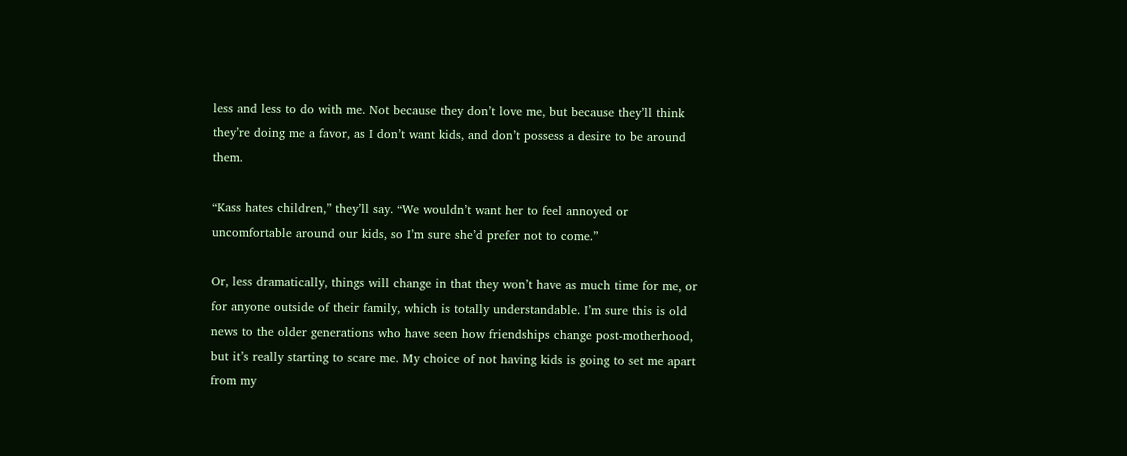less and less to do with me. Not because they don’t love me, but because they’ll think they’re doing me a favor, as I don’t want kids, and don’t possess a desire to be around them.

“Kass hates children,” they’ll say. “We wouldn’t want her to feel annoyed or uncomfortable around our kids, so I’m sure she’d prefer not to come.”

Or, less dramatically, things will change in that they won’t have as much time for me, or for anyone outside of their family, which is totally understandable. I’m sure this is old news to the older generations who have seen how friendships change post-motherhood, but it’s really starting to scare me. My choice of not having kids is going to set me apart from my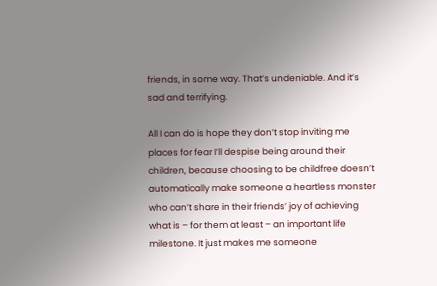friends, in some way. That’s undeniable. And it’s sad and terrifying.

All I can do is hope they don’t stop inviting me places for fear I’ll despise being around their children, because choosing to be childfree doesn’t automatically make someone a heartless monster who can’t share in their friends’ joy of achieving what is – for them at least – an important life milestone. It just makes me someone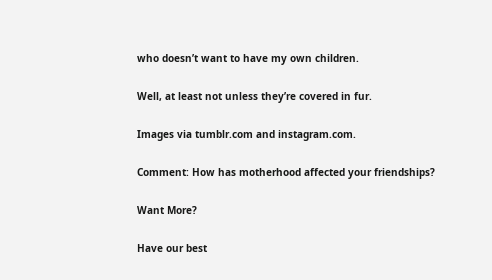who doesn’t want to have my own children.

Well, at least not unless they’re covered in fur.

Images via tumblr.com and instagram.com.

Comment: How has motherhood affected your friendships?

Want More?

Have our best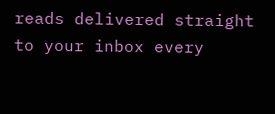reads delivered straight to your inbox every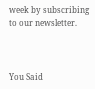week by subscribing to our newsletter.



You Said